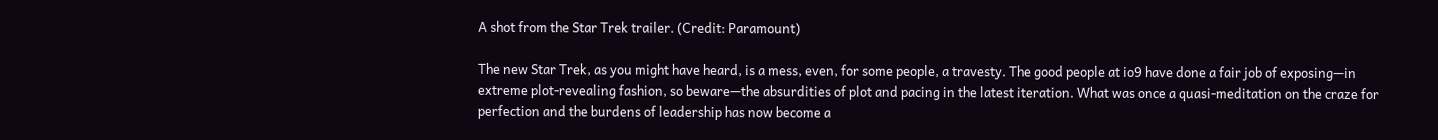A shot from the Star Trek trailer. (Credit: Paramount)

The new Star Trek, as you might have heard, is a mess, even, for some people, a travesty. The good people at io9 have done a fair job of exposing—in extreme plot-revealing fashion, so beware—the absurdities of plot and pacing in the latest iteration. What was once a quasi-meditation on the craze for perfection and the burdens of leadership has now become a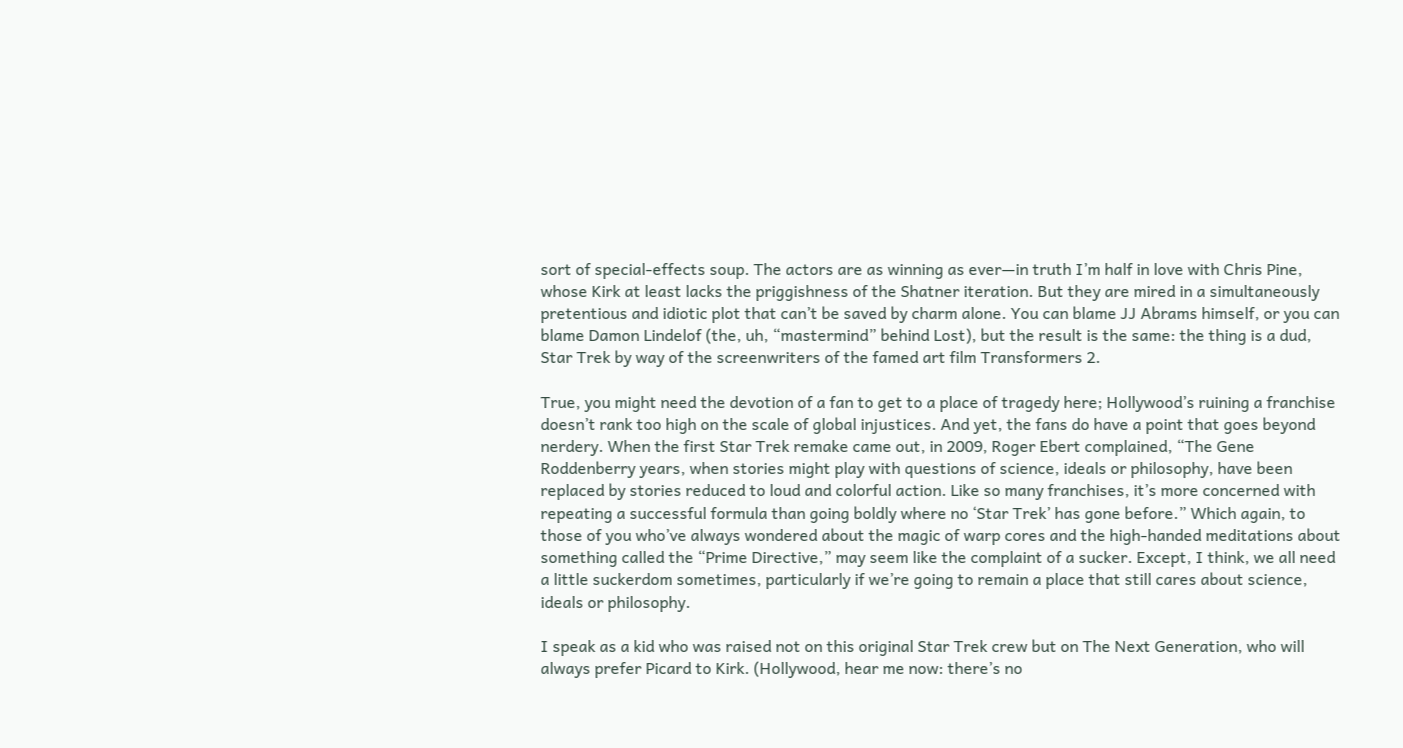sort of special-effects soup. The actors are as winning as ever—in truth I’m half in love with Chris Pine, whose Kirk at least lacks the priggishness of the Shatner iteration. But they are mired in a simultaneously pretentious and idiotic plot that can’t be saved by charm alone. You can blame JJ Abrams himself, or you can blame Damon Lindelof (the, uh, “mastermind” behind Lost), but the result is the same: the thing is a dud, Star Trek by way of the screenwriters of the famed art film Transformers 2.

True, you might need the devotion of a fan to get to a place of tragedy here; Hollywood’s ruining a franchise doesn’t rank too high on the scale of global injustices. And yet, the fans do have a point that goes beyond nerdery. When the first Star Trek remake came out, in 2009, Roger Ebert complained, “The Gene Roddenberry years, when stories might play with questions of science, ideals or philosophy, have been replaced by stories reduced to loud and colorful action. Like so many franchises, it’s more concerned with repeating a successful formula than going boldly where no ‘Star Trek’ has gone before.” Which again, to those of you who’ve always wondered about the magic of warp cores and the high-handed meditations about something called the “Prime Directive,” may seem like the complaint of a sucker. Except, I think, we all need a little suckerdom sometimes, particularly if we’re going to remain a place that still cares about science, ideals or philosophy.

I speak as a kid who was raised not on this original Star Trek crew but on The Next Generation, who will always prefer Picard to Kirk. (Hollywood, hear me now: there’s no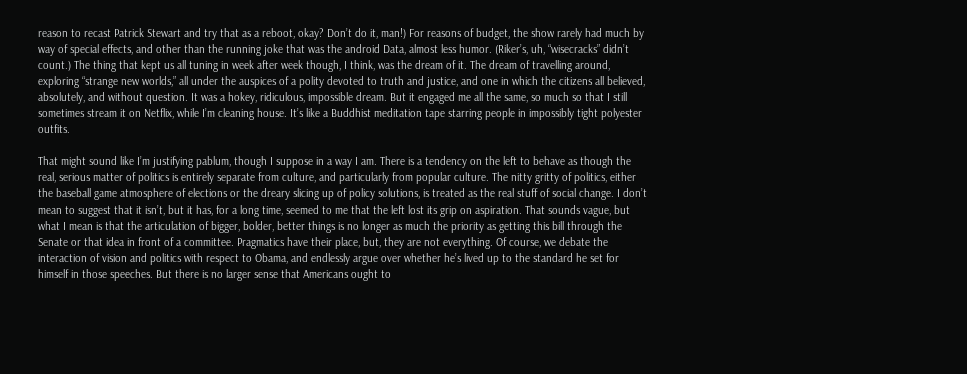reason to recast Patrick Stewart and try that as a reboot, okay? Don’t do it, man!) For reasons of budget, the show rarely had much by way of special effects, and other than the running joke that was the android Data, almost less humor. (Riker’s, uh, “wisecracks” didn’t count.) The thing that kept us all tuning in week after week though, I think, was the dream of it. The dream of travelling around, exploring “strange new worlds,” all under the auspices of a polity devoted to truth and justice, and one in which the citizens all believed, absolutely, and without question. It was a hokey, ridiculous, impossible dream. But it engaged me all the same, so much so that I still sometimes stream it on Netflix, while I’m cleaning house. It’s like a Buddhist meditation tape starring people in impossibly tight polyester outfits.

That might sound like I’m justifying pablum, though I suppose in a way I am. There is a tendency on the left to behave as though the real, serious matter of politics is entirely separate from culture, and particularly from popular culture. The nitty gritty of politics, either the baseball game atmosphere of elections or the dreary slicing up of policy solutions, is treated as the real stuff of social change. I don’t mean to suggest that it isn’t, but it has, for a long time, seemed to me that the left lost its grip on aspiration. That sounds vague, but what I mean is that the articulation of bigger, bolder, better things is no longer as much the priority as getting this bill through the Senate or that idea in front of a committee. Pragmatics have their place, but, they are not everything. Of course, we debate the interaction of vision and politics with respect to Obama, and endlessly argue over whether he’s lived up to the standard he set for himself in those speeches. But there is no larger sense that Americans ought to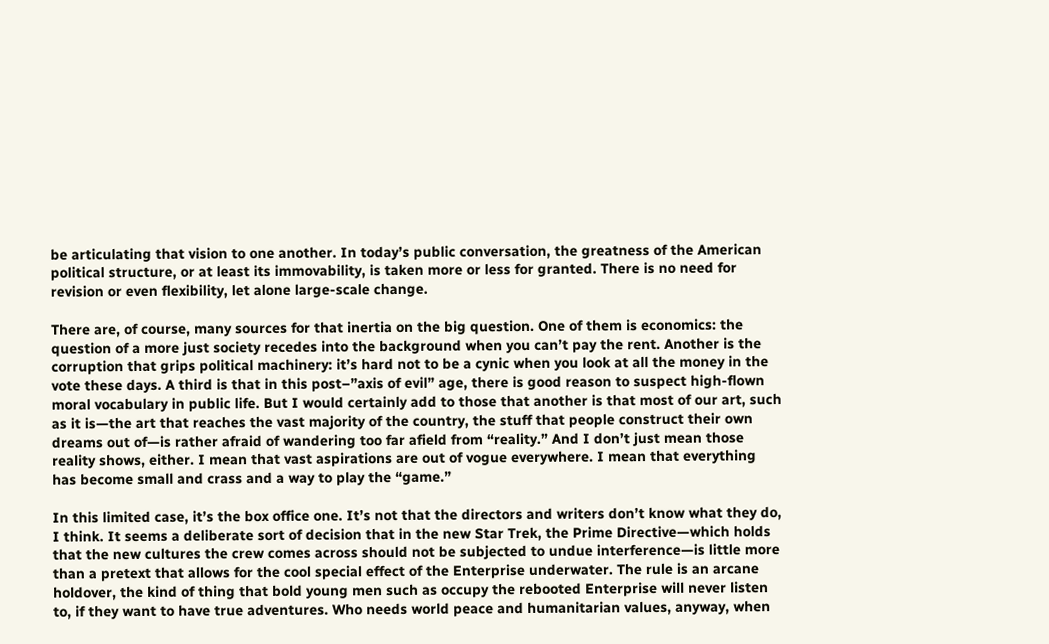be articulating that vision to one another. In today’s public conversation, the greatness of the American political structure, or at least its immovability, is taken more or less for granted. There is no need for revision or even flexibility, let alone large-scale change.

There are, of course, many sources for that inertia on the big question. One of them is economics: the question of a more just society recedes into the background when you can’t pay the rent. Another is the corruption that grips political machinery: it’s hard not to be a cynic when you look at all the money in the vote these days. A third is that in this post–”axis of evil” age, there is good reason to suspect high-flown moral vocabulary in public life. But I would certainly add to those that another is that most of our art, such as it is—the art that reaches the vast majority of the country, the stuff that people construct their own dreams out of—is rather afraid of wandering too far afield from “reality.” And I don’t just mean those reality shows, either. I mean that vast aspirations are out of vogue everywhere. I mean that everything has become small and crass and a way to play the “game.”

In this limited case, it’s the box office one. It’s not that the directors and writers don’t know what they do, I think. It seems a deliberate sort of decision that in the new Star Trek, the Prime Directive—which holds that the new cultures the crew comes across should not be subjected to undue interference—is little more than a pretext that allows for the cool special effect of the Enterprise underwater. The rule is an arcane holdover, the kind of thing that bold young men such as occupy the rebooted Enterprise will never listen to, if they want to have true adventures. Who needs world peace and humanitarian values, anyway, when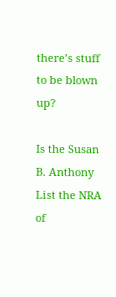there’s stuff to be blown up?

Is the Susan B. Anthony List the NRA of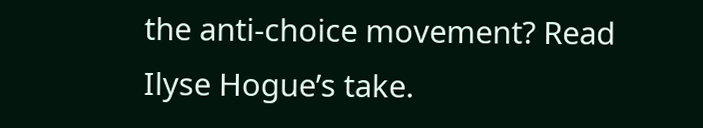the anti-choice movement? Read Ilyse Hogue’s take.